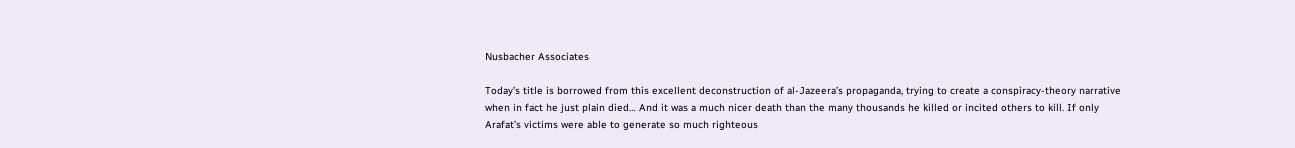Nusbacher Associates

Today’s title is borrowed from this excellent deconstruction of al-Jazeera’s propaganda, trying to create a conspiracy-theory narrative when in fact he just plain died… And it was a much nicer death than the many thousands he killed or incited others to kill. If only Arafat’s victims were able to generate so much righteous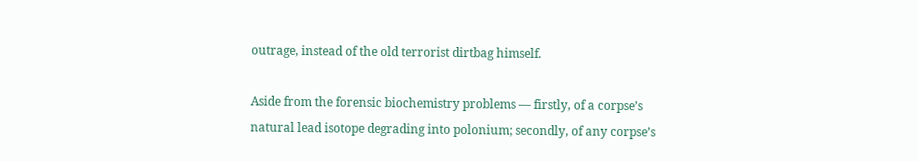outrage, instead of the old terrorist dirtbag himself.

Aside from the forensic biochemistry problems — firstly, of a corpse’s natural lead isotope degrading into polonium; secondly, of any corpse’s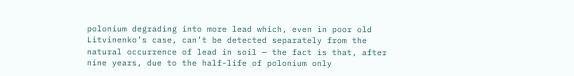polonium degrading into more lead which, even in poor old Litvinenko’s case, can’t be detected separately from the natural occurrence of lead in soil — the fact is that, after nine years, due to the half-life of polonium only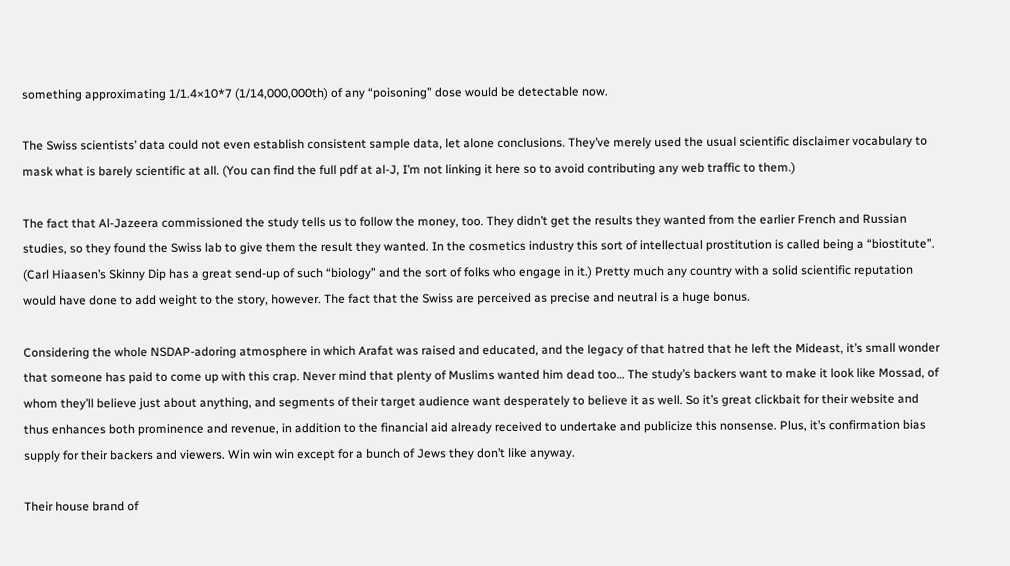something approximating 1/1.4×10*7 (1/14,000,000th) of any “poisoning” dose would be detectable now.

The Swiss scientists’ data could not even establish consistent sample data, let alone conclusions. They’ve merely used the usual scientific disclaimer vocabulary to mask what is barely scientific at all. (You can find the full pdf at al-J, I’m not linking it here so to avoid contributing any web traffic to them.)

The fact that Al-Jazeera commissioned the study tells us to follow the money, too. They didn’t get the results they wanted from the earlier French and Russian studies, so they found the Swiss lab to give them the result they wanted. In the cosmetics industry this sort of intellectual prostitution is called being a “biostitute”. (Carl Hiaasen’s Skinny Dip has a great send-up of such “biology” and the sort of folks who engage in it.) Pretty much any country with a solid scientific reputation would have done to add weight to the story, however. The fact that the Swiss are perceived as precise and neutral is a huge bonus.

Considering the whole NSDAP-adoring atmosphere in which Arafat was raised and educated, and the legacy of that hatred that he left the Mideast, it’s small wonder that someone has paid to come up with this crap. Never mind that plenty of Muslims wanted him dead too… The study’s backers want to make it look like Mossad, of whom they’ll believe just about anything, and segments of their target audience want desperately to believe it as well. So it’s great clickbait for their website and thus enhances both prominence and revenue, in addition to the financial aid already received to undertake and publicize this nonsense. Plus, it’s confirmation bias supply for their backers and viewers. Win win win except for a bunch of Jews they don’t like anyway.

Their house brand of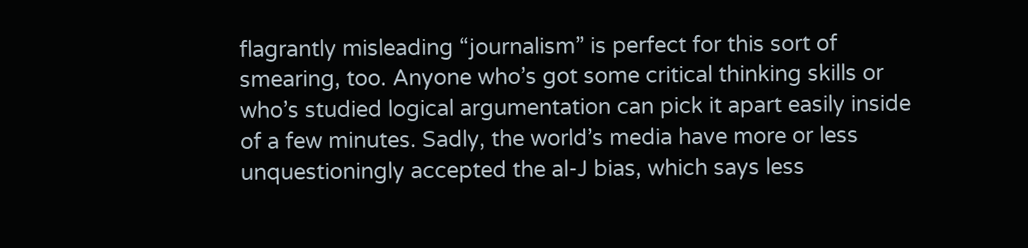flagrantly misleading “journalism” is perfect for this sort of smearing, too. Anyone who’s got some critical thinking skills or who’s studied logical argumentation can pick it apart easily inside of a few minutes. Sadly, the world’s media have more or less unquestioningly accepted the al-J bias, which says less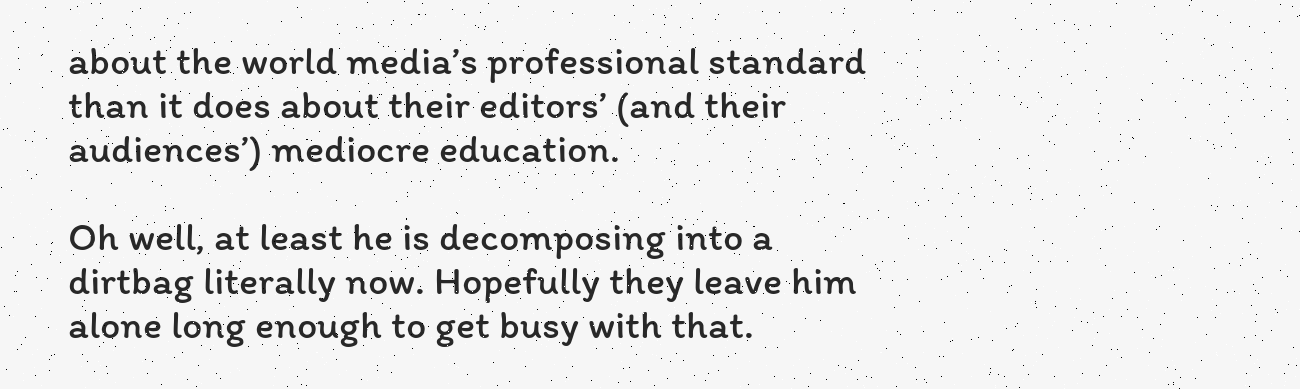about the world media’s professional standard than it does about their editors’ (and their audiences’) mediocre education.

Oh well, at least he is decomposing into a dirtbag literally now. Hopefully they leave him alone long enough to get busy with that.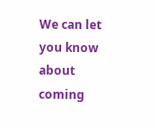We can let you know about coming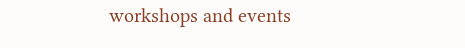workshops and events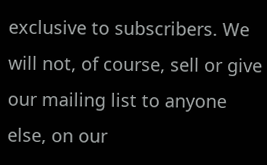exclusive to subscribers. We will not, of course, sell or give our mailing list to anyone else, on our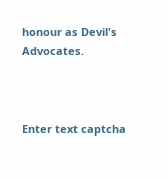honour as Devil's Advocates.



Enter text captcha